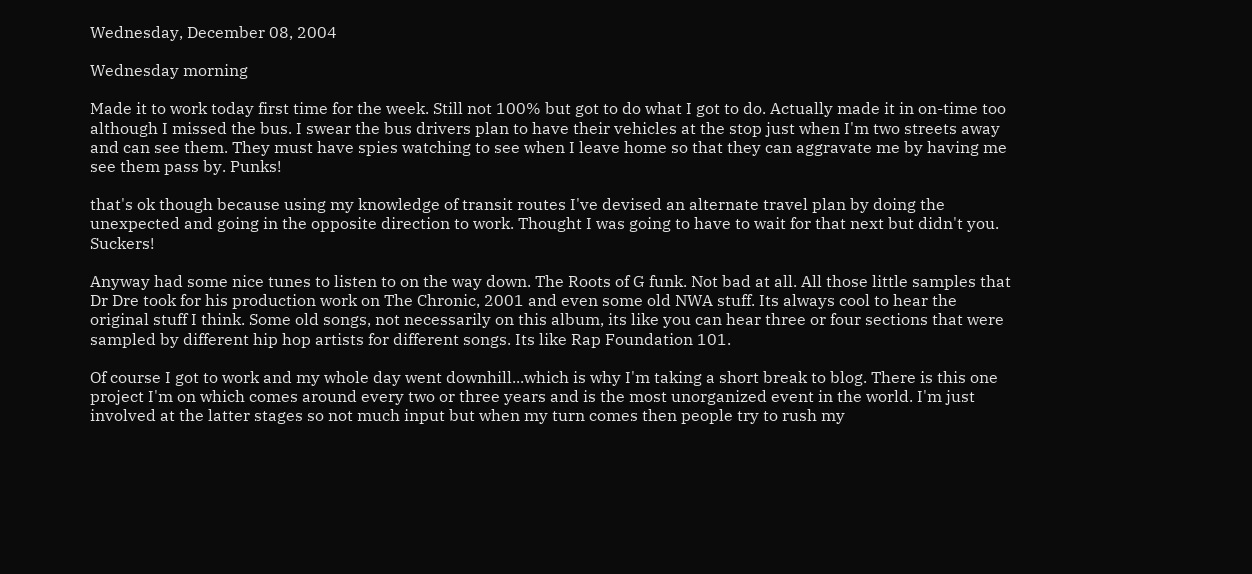Wednesday, December 08, 2004

Wednesday morning

Made it to work today first time for the week. Still not 100% but got to do what I got to do. Actually made it in on-time too although I missed the bus. I swear the bus drivers plan to have their vehicles at the stop just when I'm two streets away and can see them. They must have spies watching to see when I leave home so that they can aggravate me by having me see them pass by. Punks!

that's ok though because using my knowledge of transit routes I've devised an alternate travel plan by doing the unexpected and going in the opposite direction to work. Thought I was going to have to wait for that next but didn't you. Suckers!

Anyway had some nice tunes to listen to on the way down. The Roots of G funk. Not bad at all. All those little samples that Dr Dre took for his production work on The Chronic, 2001 and even some old NWA stuff. Its always cool to hear the original stuff I think. Some old songs, not necessarily on this album, its like you can hear three or four sections that were sampled by different hip hop artists for different songs. Its like Rap Foundation 101.

Of course I got to work and my whole day went downhill...which is why I'm taking a short break to blog. There is this one project I'm on which comes around every two or three years and is the most unorganized event in the world. I'm just involved at the latter stages so not much input but when my turn comes then people try to rush my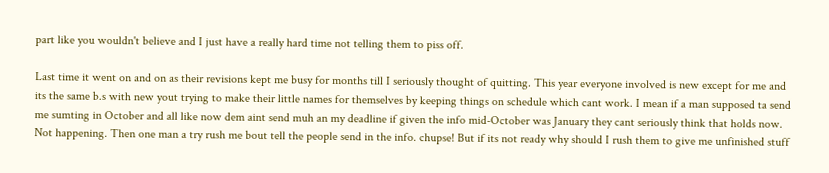part like you wouldn't believe and I just have a really hard time not telling them to piss off.

Last time it went on and on as their revisions kept me busy for months till I seriously thought of quitting. This year everyone involved is new except for me and its the same b.s with new yout trying to make their little names for themselves by keeping things on schedule which cant work. I mean if a man supposed ta send me sumting in October and all like now dem aint send muh an my deadline if given the info mid-October was January they cant seriously think that holds now. Not happening. Then one man a try rush me bout tell the people send in the info. chupse! But if its not ready why should I rush them to give me unfinished stuff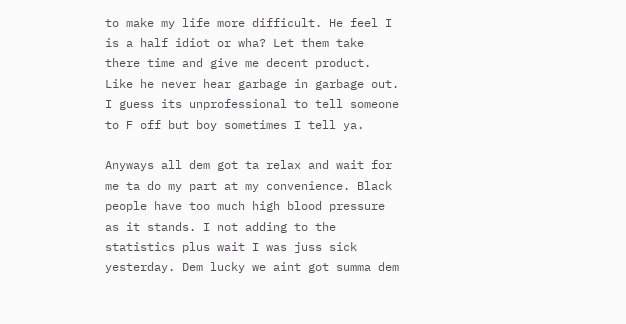to make my life more difficult. He feel I is a half idiot or wha? Let them take there time and give me decent product. Like he never hear garbage in garbage out. I guess its unprofessional to tell someone to F off but boy sometimes I tell ya.

Anyways all dem got ta relax and wait for me ta do my part at my convenience. Black people have too much high blood pressure as it stands. I not adding to the statistics plus wait I was juss sick yesterday. Dem lucky we aint got summa dem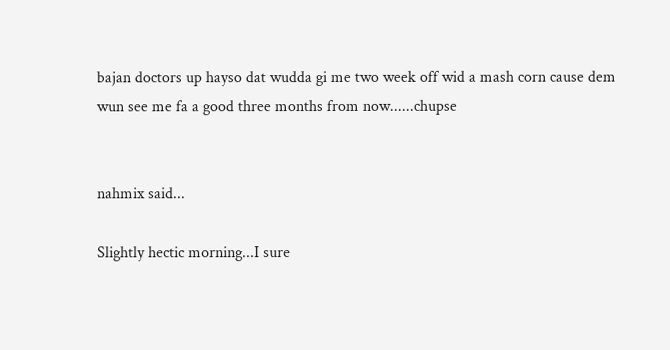bajan doctors up hayso dat wudda gi me two week off wid a mash corn cause dem wun see me fa a good three months from now......chupse


nahmix said...

Slightly hectic morning...I sure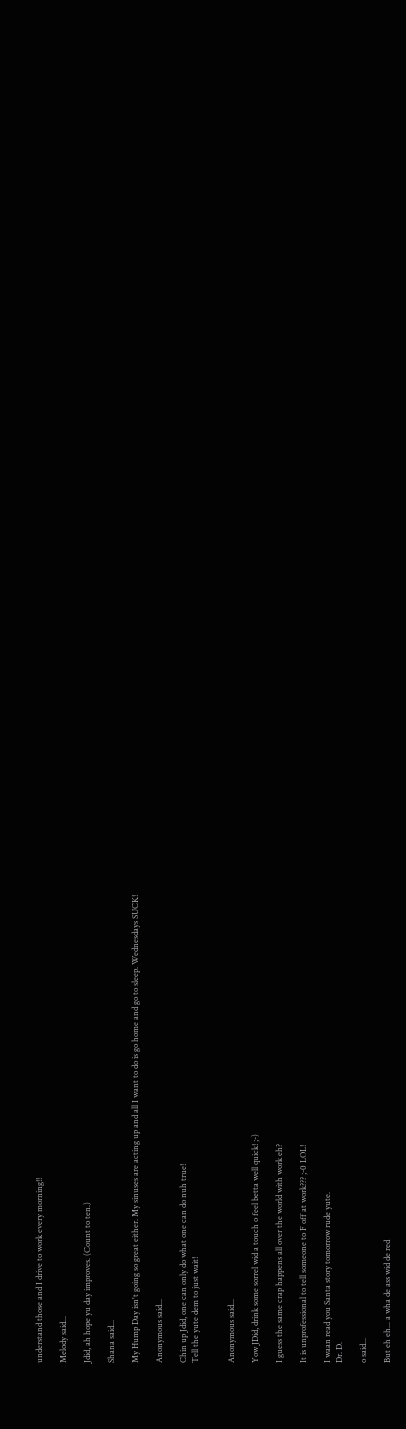understand those and I drive to work every morning!!

Melody said...

Jdid, ah hope yu day improves. (Count to ten.)

Shana said...

My Hump Day isn't going so great either. My sinuses are acting up and all I want to do is go home and go to sleep. Wednesdays SUCK!

Anonymous said...

Chin up Jdid, one can only do what one can do nuh true!
Tell the yute dem to just wait!


Anonymous said...

Yow JDid, drink some sorrel wid a touch o feel betta well quick! ;-)

I guess the same crap happens all over the world with work eh?

It is unprofessional to tell someone to F off at work??? ;-0 LOL!

I waan read you Santa story tomorrow rude yute.
Dr. D.

o said...

But eh eh... a wha de ass wid de red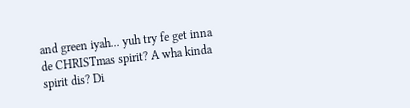and green iyah... yuh try fe get inna de CHRISTmas spirit? A wha kinda spirit dis? Di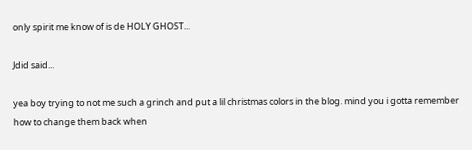only spirit me know of is de HOLY GHOST...

Jdid said...

yea boy trying to not me such a grinch and put a lil christmas colors in the blog. mind you i gotta remember how to change them back when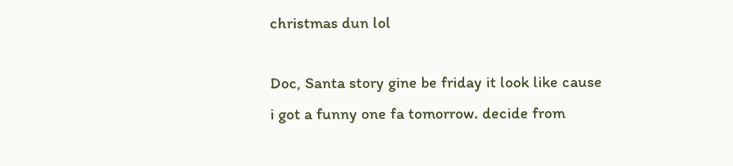christmas dun lol

Doc, Santa story gine be friday it look like cause i got a funny one fa tomorrow. decide from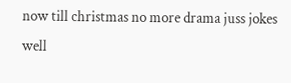now till christmas no more drama juss jokes well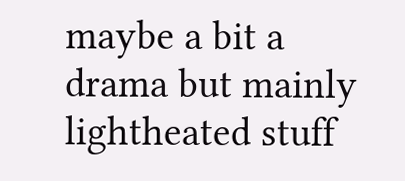maybe a bit a drama but mainly lightheated stuff